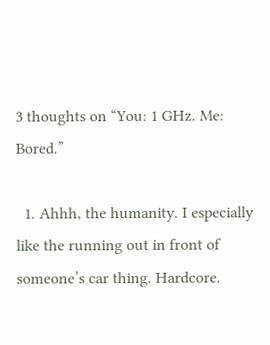3 thoughts on “You: 1 GHz. Me: Bored.”

  1. Ahhh, the humanity. I especially like the running out in front of someone’s car thing. Hardcore.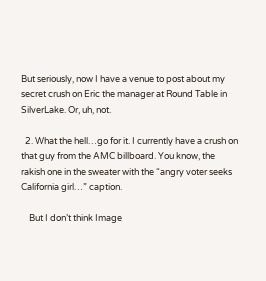But seriously, now I have a venue to post about my secret crush on Eric the manager at Round Table in SilverLake. Or, uh, not.

  2. What the hell…go for it. I currently have a crush on that guy from the AMC billboard. You know, the rakish one in the sweater with the “angry voter seeks California girl…” caption.

    But I don’t think Image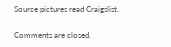Source pictures read Craigslist.

Comments are closed.